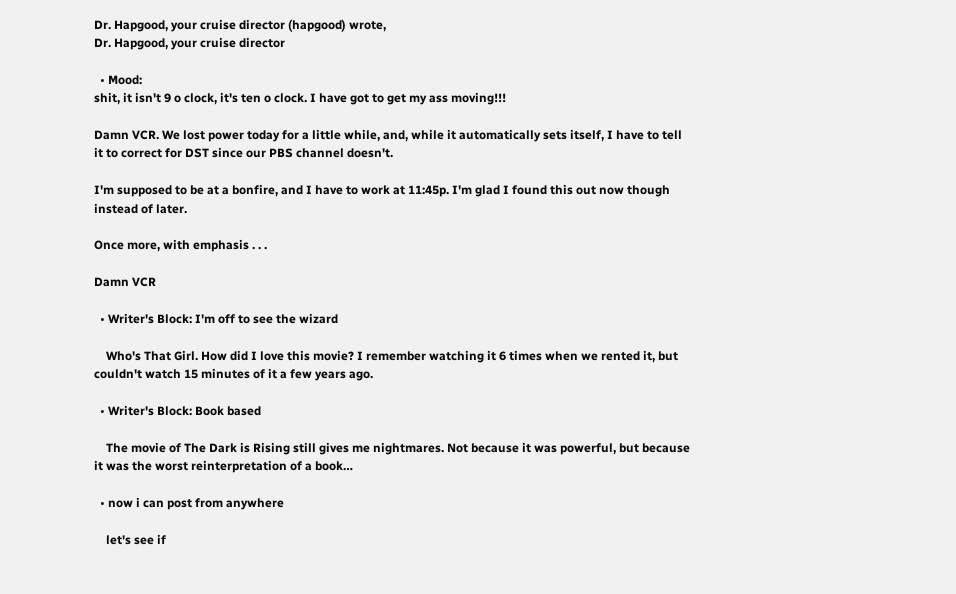Dr. Hapgood, your cruise director (hapgood) wrote,
Dr. Hapgood, your cruise director

  • Mood:
shit, it isn't 9 o clock, it's ten o clock. I have got to get my ass moving!!!

Damn VCR. We lost power today for a little while, and, while it automatically sets itself, I have to tell it to correct for DST since our PBS channel doesn't.

I'm supposed to be at a bonfire, and I have to work at 11:45p. I'm glad I found this out now though instead of later.

Once more, with emphasis . . .

Damn VCR

  • Writer's Block: I'm off to see the wizard

    Who's That Girl. How did I love this movie? I remember watching it 6 times when we rented it, but couldn't watch 15 minutes of it a few years ago.

  • Writer's Block: Book based

    The movie of The Dark is Rising still gives me nightmares. Not because it was powerful, but because it was the worst reinterpretation of a book…

  • now i can post from anywhere

    let's see if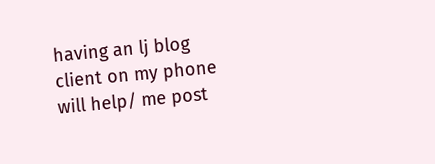having an lj blog client on my phone will help/ me post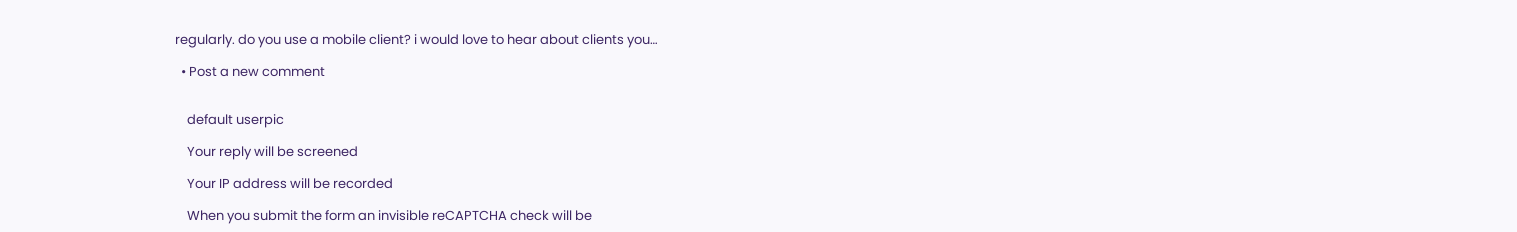regularly. do you use a mobile client? i would love to hear about clients you…

  • Post a new comment


    default userpic

    Your reply will be screened

    Your IP address will be recorded

    When you submit the form an invisible reCAPTCHA check will be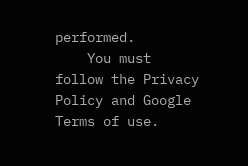performed.
    You must follow the Privacy Policy and Google Terms of use.